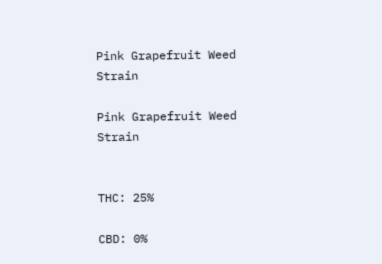Pink Grapefruit Weed Strain

Pink Grapefruit Weed Strain


THC: 25%

CBD: 0%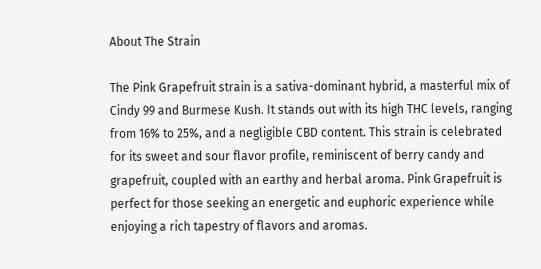About The Strain

The Pink Grapefruit strain is a sativa-dominant hybrid, a masterful mix of Cindy 99 and Burmese Kush. It stands out with its high THC levels, ranging from 16% to 25%, and a negligible CBD content. This strain is celebrated for its sweet and sour flavor profile, reminiscent of berry candy and grapefruit, coupled with an earthy and herbal aroma. Pink Grapefruit is perfect for those seeking an energetic and euphoric experience while enjoying a rich tapestry of flavors and aromas.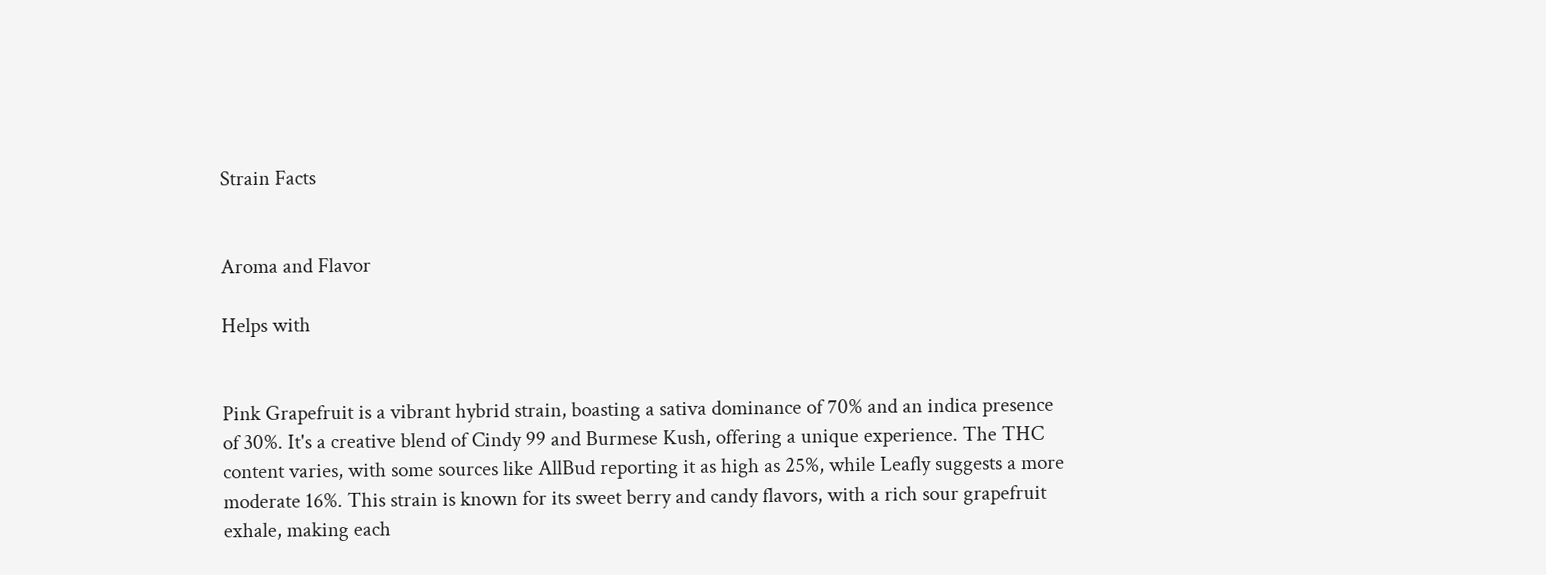Strain Facts


Aroma and Flavor

Helps with


Pink Grapefruit is a vibrant hybrid strain, boasting a sativa dominance of 70% and an indica presence of 30%. It's a creative blend of Cindy 99 and Burmese Kush, offering a unique experience. The THC content varies, with some sources like AllBud reporting it as high as 25%, while Leafly suggests a more moderate 16%. This strain is known for its sweet berry and candy flavors, with a rich sour grapefruit exhale, making each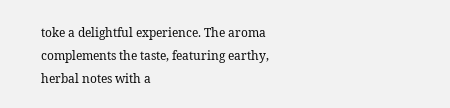toke a delightful experience. The aroma complements the taste, featuring earthy, herbal notes with a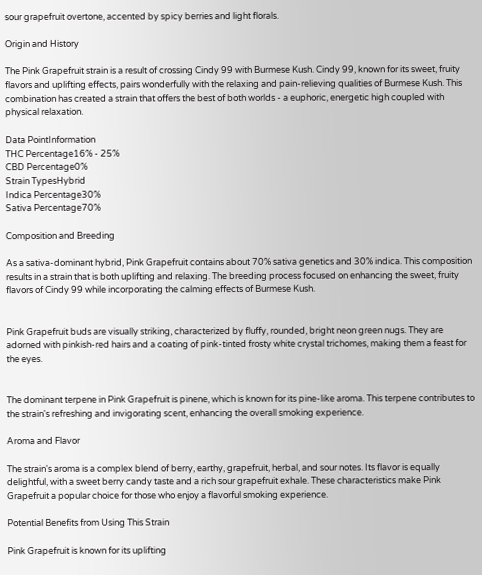sour grapefruit overtone, accented by spicy berries and light florals.

Origin and History

The Pink Grapefruit strain is a result of crossing Cindy 99 with Burmese Kush. Cindy 99, known for its sweet, fruity flavors and uplifting effects, pairs wonderfully with the relaxing and pain-relieving qualities of Burmese Kush. This combination has created a strain that offers the best of both worlds - a euphoric, energetic high coupled with physical relaxation.

Data PointInformation
THC Percentage16% - 25%
CBD Percentage0%
Strain TypesHybrid
Indica Percentage30%
Sativa Percentage70%

Composition and Breeding

As a sativa-dominant hybrid, Pink Grapefruit contains about 70% sativa genetics and 30% indica. This composition results in a strain that is both uplifting and relaxing. The breeding process focused on enhancing the sweet, fruity flavors of Cindy 99 while incorporating the calming effects of Burmese Kush.


Pink Grapefruit buds are visually striking, characterized by fluffy, rounded, bright neon green nugs. They are adorned with pinkish-red hairs and a coating of pink-tinted frosty white crystal trichomes, making them a feast for the eyes.


The dominant terpene in Pink Grapefruit is pinene, which is known for its pine-like aroma. This terpene contributes to the strain's refreshing and invigorating scent, enhancing the overall smoking experience.

Aroma and Flavor

The strain's aroma is a complex blend of berry, earthy, grapefruit, herbal, and sour notes. Its flavor is equally delightful, with a sweet berry candy taste and a rich sour grapefruit exhale. These characteristics make Pink Grapefruit a popular choice for those who enjoy a flavorful smoking experience.

Potential Benefits from Using This Strain

Pink Grapefruit is known for its uplifting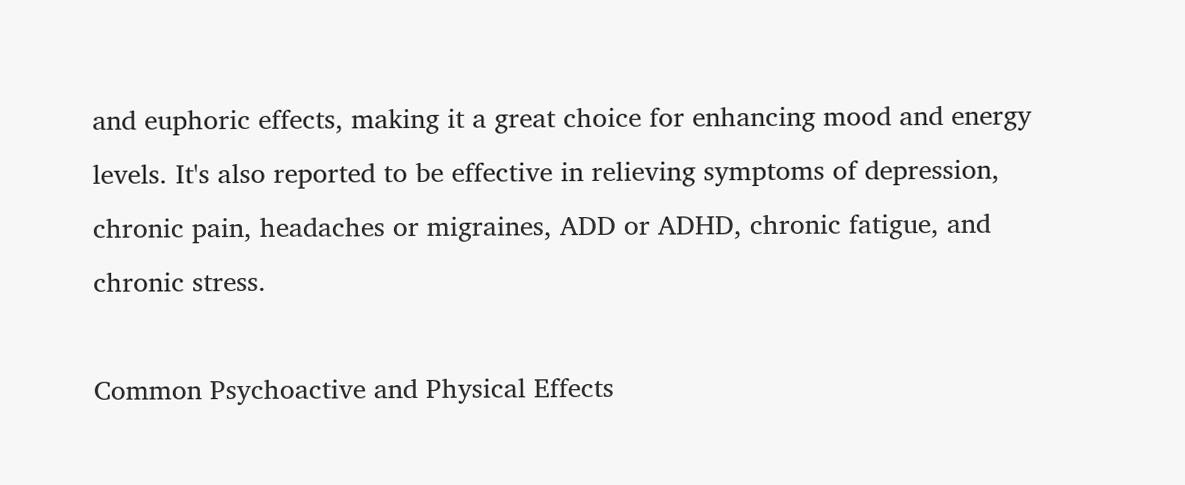and euphoric effects, making it a great choice for enhancing mood and energy levels. It's also reported to be effective in relieving symptoms of depression, chronic pain, headaches or migraines, ADD or ADHD, chronic fatigue, and chronic stress.

Common Psychoactive and Physical Effects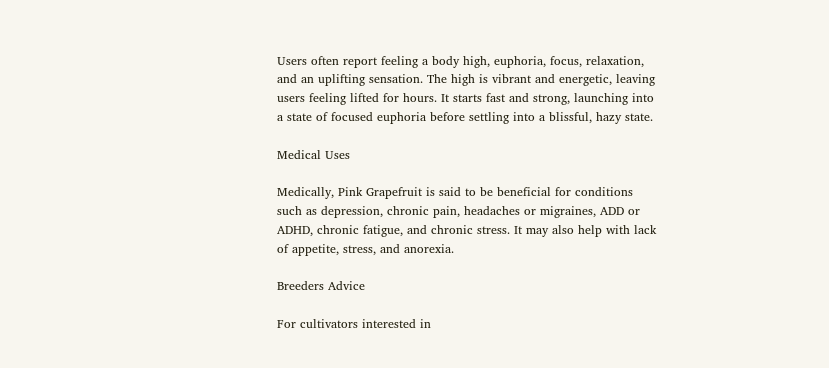Users often report feeling a body high, euphoria, focus, relaxation, and an uplifting sensation. The high is vibrant and energetic, leaving users feeling lifted for hours. It starts fast and strong, launching into a state of focused euphoria before settling into a blissful, hazy state.

Medical Uses

Medically, Pink Grapefruit is said to be beneficial for conditions such as depression, chronic pain, headaches or migraines, ADD or ADHD, chronic fatigue, and chronic stress. It may also help with lack of appetite, stress, and anorexia.

Breeders Advice

For cultivators interested in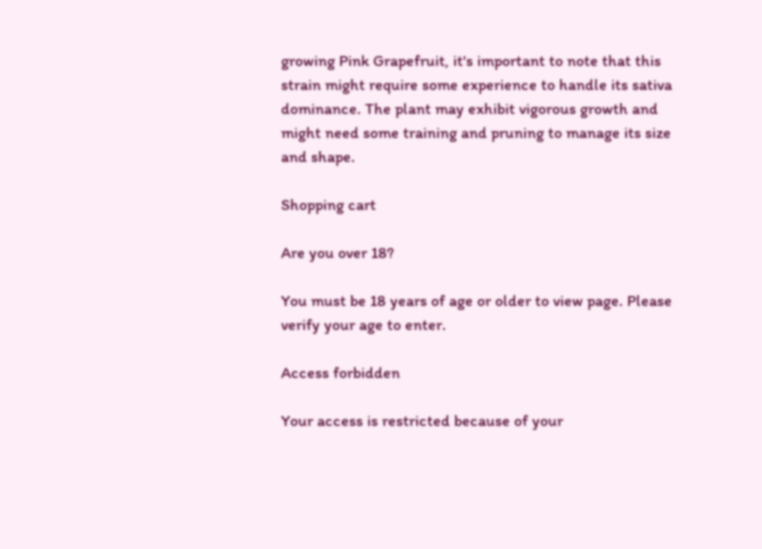growing Pink Grapefruit, it's important to note that this strain might require some experience to handle its sativa dominance. The plant may exhibit vigorous growth and might need some training and pruning to manage its size and shape.

Shopping cart

Are you over 18?

You must be 18 years of age or older to view page. Please verify your age to enter.

Access forbidden

Your access is restricted because of your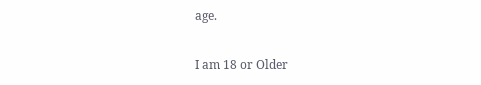age.

I am 18 or Older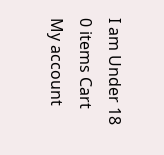I am Under 18
0 items Cart
My account